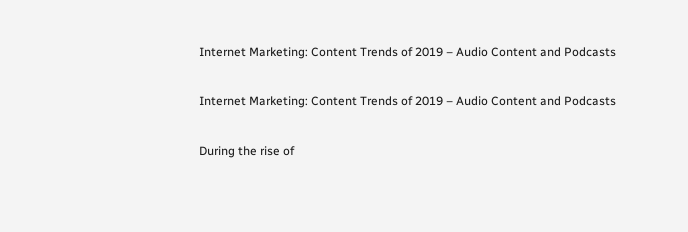Internet Marketing: Content Trends of 2019 – Audio Content and Podcasts

Internet Marketing: Content Trends of 2019 – Audio Content and Podcasts

During the rise of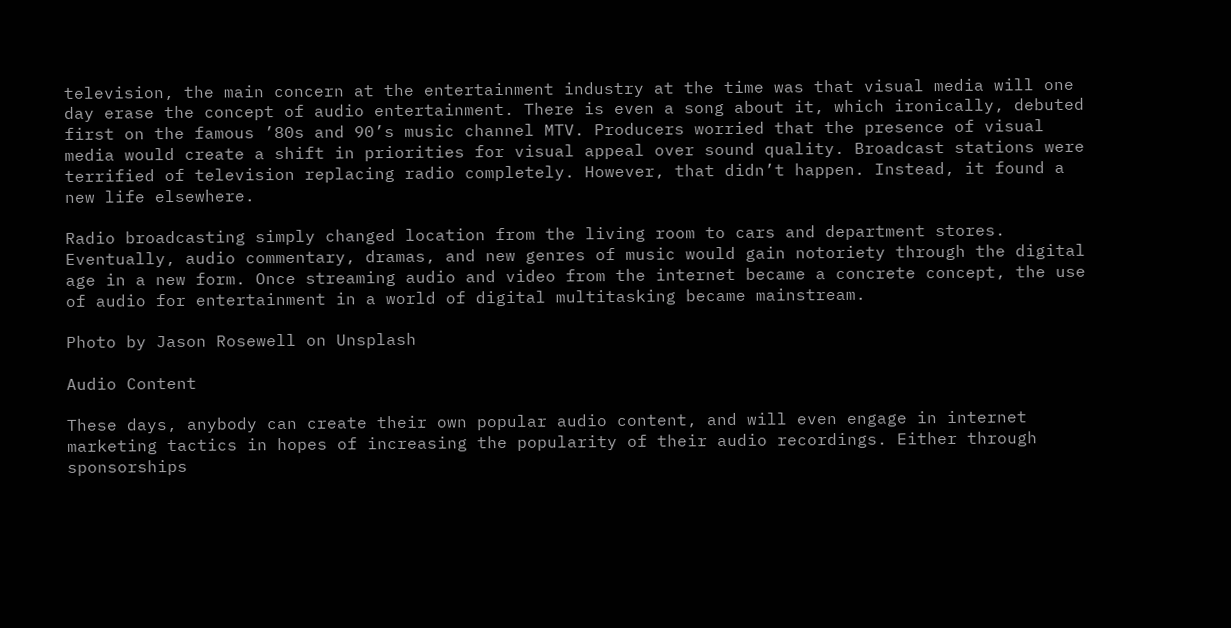television, the main concern at the entertainment industry at the time was that visual media will one day erase the concept of audio entertainment. There is even a song about it, which ironically, debuted first on the famous ’80s and 90’s music channel MTV. Producers worried that the presence of visual media would create a shift in priorities for visual appeal over sound quality. Broadcast stations were terrified of television replacing radio completely. However, that didn’t happen. Instead, it found a new life elsewhere.

Radio broadcasting simply changed location from the living room to cars and department stores. Eventually, audio commentary, dramas, and new genres of music would gain notoriety through the digital age in a new form. Once streaming audio and video from the internet became a concrete concept, the use of audio for entertainment in a world of digital multitasking became mainstream.

Photo by Jason Rosewell on Unsplash

Audio Content

These days, anybody can create their own popular audio content, and will even engage in internet marketing tactics in hopes of increasing the popularity of their audio recordings. Either through sponsorships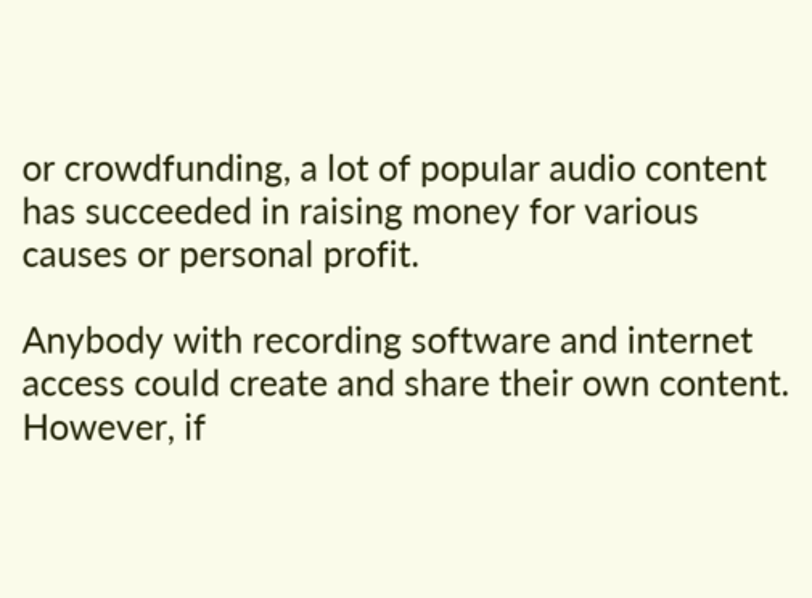or crowdfunding, a lot of popular audio content has succeeded in raising money for various causes or personal profit.

Anybody with recording software and internet access could create and share their own content. However, if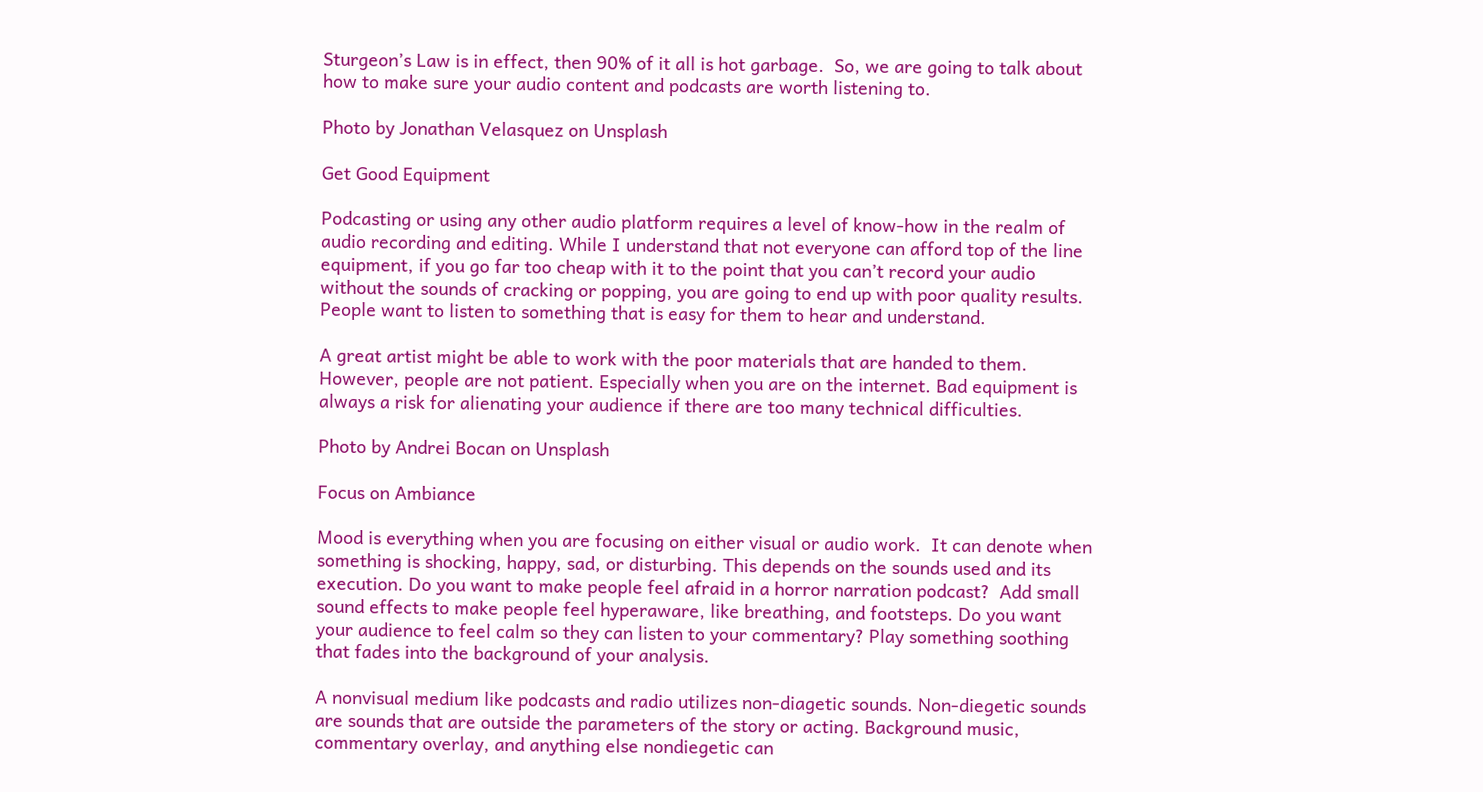Sturgeon’s Law is in effect, then 90% of it all is hot garbage.  So, we are going to talk about how to make sure your audio content and podcasts are worth listening to.

Photo by Jonathan Velasquez on Unsplash

Get Good Equipment

Podcasting or using any other audio platform requires a level of know-how in the realm of audio recording and editing. While I understand that not everyone can afford top of the line equipment, if you go far too cheap with it to the point that you can’t record your audio without the sounds of cracking or popping, you are going to end up with poor quality results. People want to listen to something that is easy for them to hear and understand.

A great artist might be able to work with the poor materials that are handed to them. However, people are not patient. Especially when you are on the internet. Bad equipment is always a risk for alienating your audience if there are too many technical difficulties.

Photo by Andrei Bocan on Unsplash

Focus on Ambiance

Mood is everything when you are focusing on either visual or audio work.  It can denote when something is shocking, happy, sad, or disturbing. This depends on the sounds used and its execution. Do you want to make people feel afraid in a horror narration podcast?  Add small sound effects to make people feel hyperaware, like breathing, and footsteps. Do you want your audience to feel calm so they can listen to your commentary? Play something soothing that fades into the background of your analysis.

A nonvisual medium like podcasts and radio utilizes non-diagetic sounds. Non-diegetic sounds are sounds that are outside the parameters of the story or acting. Background music, commentary overlay, and anything else nondiegetic can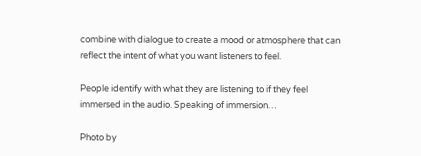combine with dialogue to create a mood or atmosphere that can reflect the intent of what you want listeners to feel.

People identify with what they are listening to if they feel immersed in the audio. Speaking of immersion…

Photo by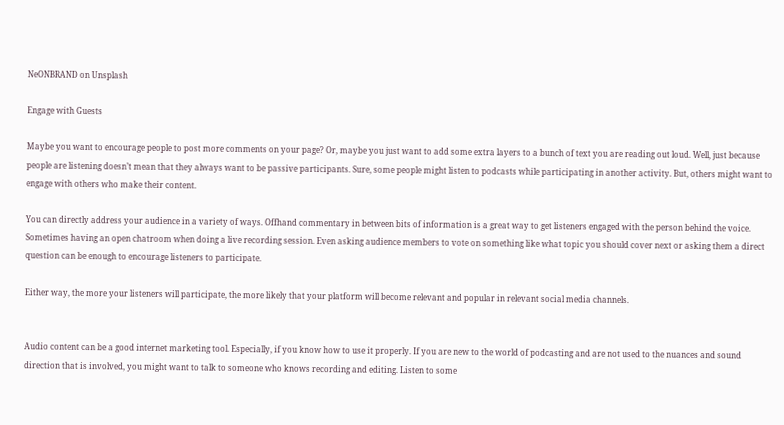NeONBRAND on Unsplash

Engage with Guests

Maybe you want to encourage people to post more comments on your page? Or, maybe you just want to add some extra layers to a bunch of text you are reading out loud. Well, just because people are listening doesn’t mean that they always want to be passive participants. Sure, some people might listen to podcasts while participating in another activity. But, others might want to engage with others who make their content.

You can directly address your audience in a variety of ways. Offhand commentary in between bits of information is a great way to get listeners engaged with the person behind the voice. Sometimes having an open chatroom when doing a live recording session. Even asking audience members to vote on something like what topic you should cover next or asking them a direct question can be enough to encourage listeners to participate.

Either way, the more your listeners will participate, the more likely that your platform will become relevant and popular in relevant social media channels.


Audio content can be a good internet marketing tool. Especially, if you know how to use it properly. If you are new to the world of podcasting and are not used to the nuances and sound direction that is involved, you might want to talk to someone who knows recording and editing. Listen to some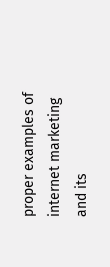proper examples of internet marketing and its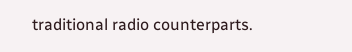traditional radio counterparts.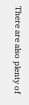There are also plenty of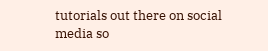tutorials out there on social media so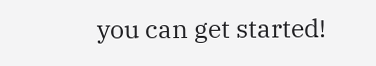you can get started!